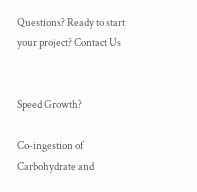Questions? Ready to start your project? Contact Us


Speed Growth?

Co-ingestion of Carbohydrate and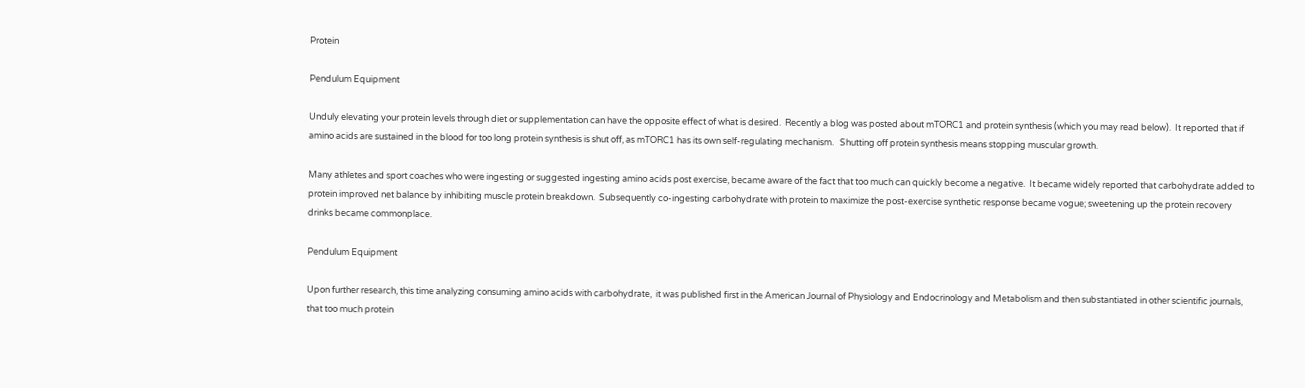Protein

Pendulum Equipment

Unduly elevating your protein levels through diet or supplementation can have the opposite effect of what is desired.  Recently a blog was posted about mTORC1 and protein synthesis (which you may read below).  It reported that if amino acids are sustained in the blood for too long protein synthesis is shut off, as mTORC1 has its own self-regulating mechanism.   Shutting off protein synthesis means stopping muscular growth.

Many athletes and sport coaches who were ingesting or suggested ingesting amino acids post exercise, became aware of the fact that too much can quickly become a negative.  It became widely reported that carbohydrate added to protein improved net balance by inhibiting muscle protein breakdown.  Subsequently co-ingesting carbohydrate with protein to maximize the post-exercise synthetic response became vogue; sweetening up the protein recovery drinks became commonplace.

Pendulum Equipment

Upon further research, this time analyzing consuming amino acids with carbohydrate,  it was published first in the American Journal of Physiology and Endocrinology and Metabolism and then substantiated in other scientific journals, that too much protein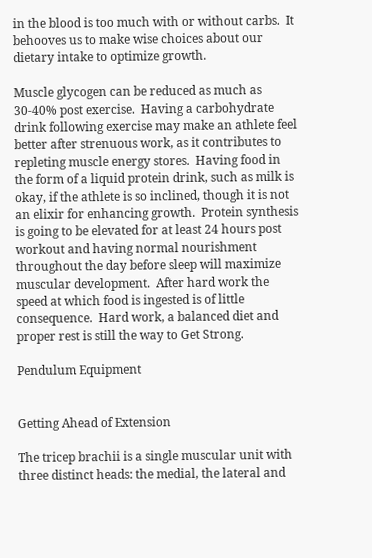in the blood is too much with or without carbs.  It behooves us to make wise choices about our dietary intake to optimize growth.

Muscle glycogen can be reduced as much as 30-40% post exercise.  Having a carbohydrate drink following exercise may make an athlete feel better after strenuous work, as it contributes to repleting muscle energy stores.  Having food in the form of a liquid protein drink, such as milk is okay, if the athlete is so inclined, though it is not an elixir for enhancing growth.  Protein synthesis is going to be elevated for at least 24 hours post workout and having normal nourishment throughout the day before sleep will maximize muscular development.  After hard work the speed at which food is ingested is of little consequence.  Hard work, a balanced diet and proper rest is still the way to Get Strong.

Pendulum Equipment


Getting Ahead of Extension

The tricep brachii is a single muscular unit with three distinct heads: the medial, the lateral and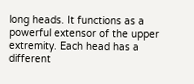long heads. It functions as a powerful extensor of the upper extremity. Each head has a different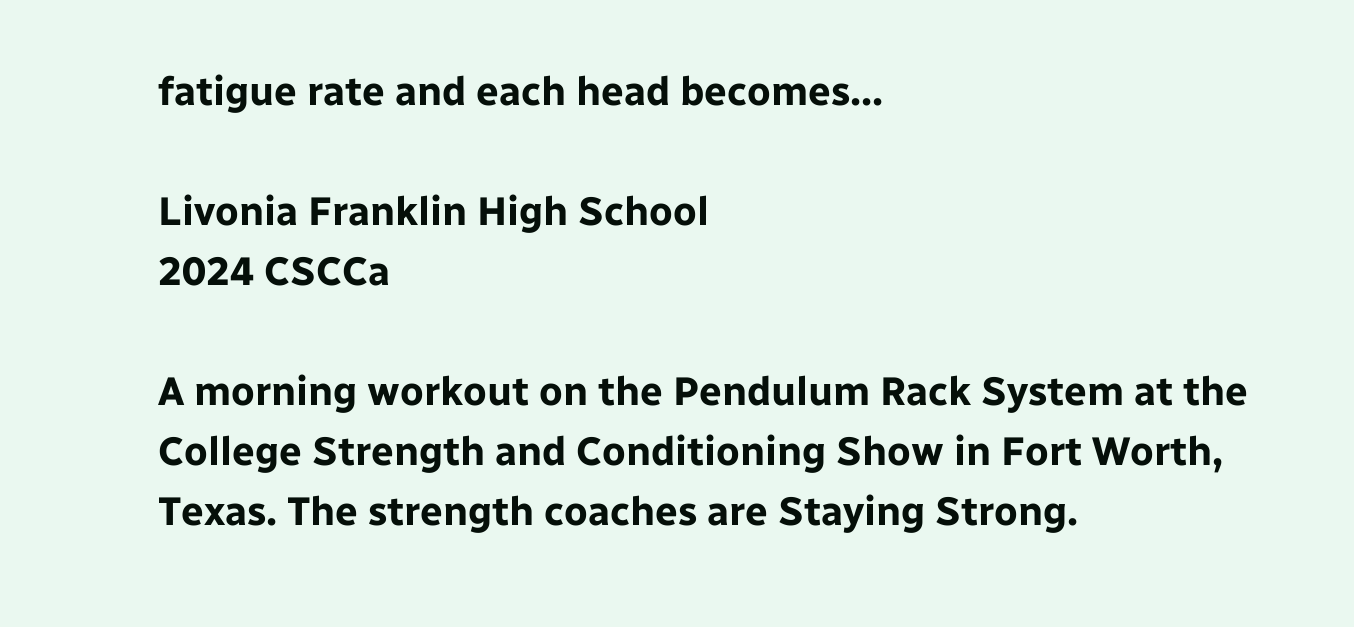fatigue rate and each head becomes...

Livonia Franklin High School
2024 CSCCa

A morning workout on the Pendulum Rack System at the College Strength and Conditioning Show in Fort Worth, Texas. The strength coaches are Staying Strong.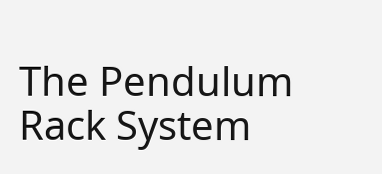The Pendulum Rack System